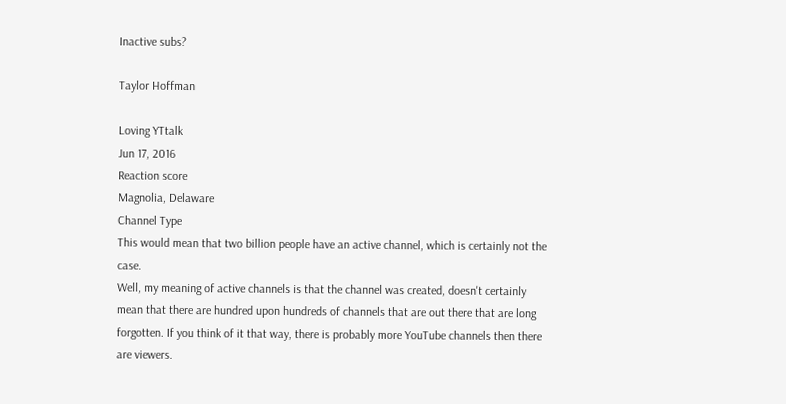Inactive subs?

Taylor Hoffman

Loving YTtalk
Jun 17, 2016
Reaction score
Magnolia, Delaware
Channel Type
This would mean that two billion people have an active channel, which is certainly not the case.
Well, my meaning of active channels is that the channel was created, doesn't certainly mean that there are hundred upon hundreds of channels that are out there that are long forgotten. If you think of it that way, there is probably more YouTube channels then there are viewers.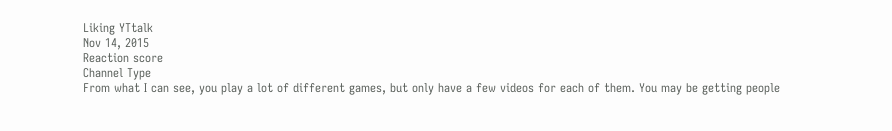Liking YTtalk
Nov 14, 2015
Reaction score
Channel Type
From what I can see, you play a lot of different games, but only have a few videos for each of them. You may be getting people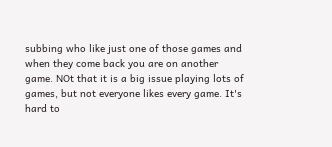subbing who like just one of those games and when they come back you are on another game. NOt that it is a big issue playing lots of games, but not everyone likes every game. It's hard to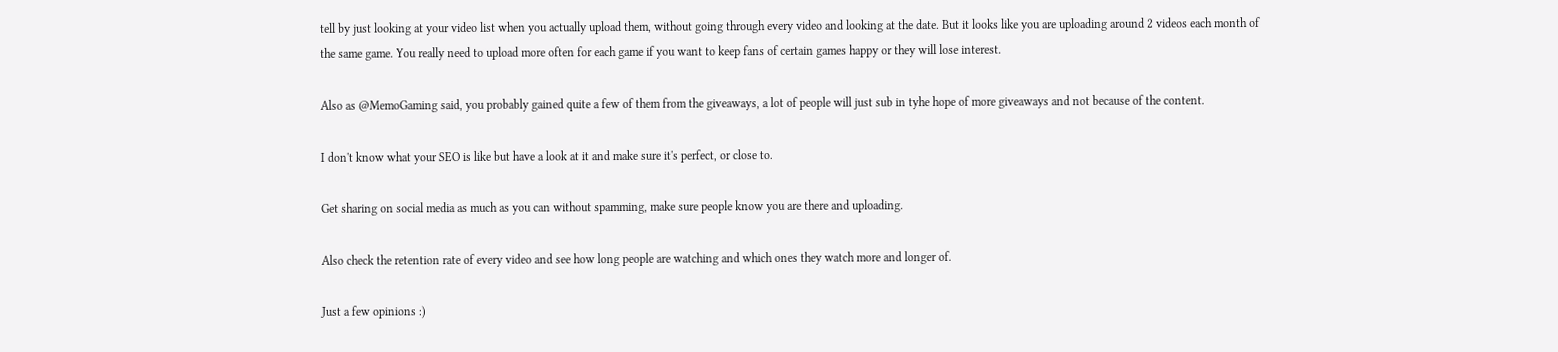tell by just looking at your video list when you actually upload them, without going through every video and looking at the date. But it looks like you are uploading around 2 videos each month of the same game. You really need to upload more often for each game if you want to keep fans of certain games happy or they will lose interest.

Also as @MemoGaming said, you probably gained quite a few of them from the giveaways, a lot of people will just sub in tyhe hope of more giveaways and not because of the content.

I don't know what your SEO is like but have a look at it and make sure it's perfect, or close to.

Get sharing on social media as much as you can without spamming, make sure people know you are there and uploading.

Also check the retention rate of every video and see how long people are watching and which ones they watch more and longer of.

Just a few opinions :)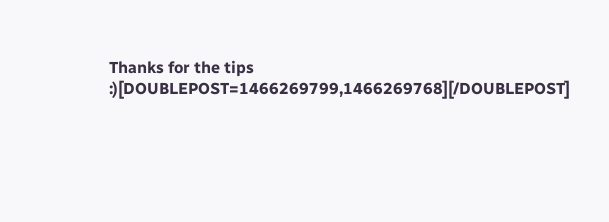Thanks for the tips :)[DOUBLEPOST=1466269799,1466269768][/DOUBLEPOST]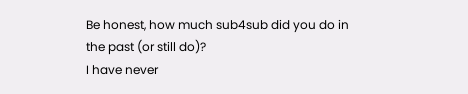Be honest, how much sub4sub did you do in the past (or still do)?
I have never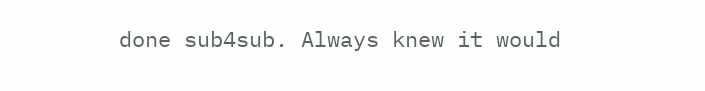done sub4sub. Always knew it would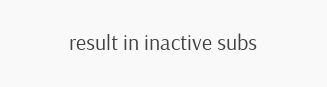result in inactive subs